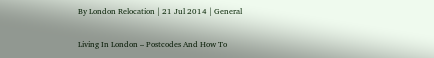By London Relocation | 21 Jul 2014 | General

Living In London – Postcodes And How To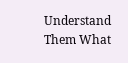Understand Them What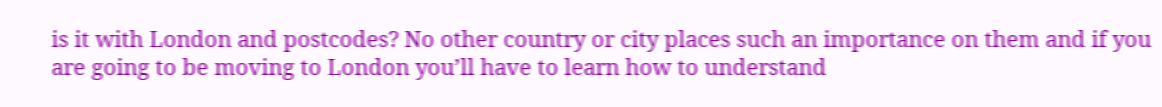is it with London and postcodes? No other country or city places such an importance on them and if you are going to be moving to London you’ll have to learn how to understand